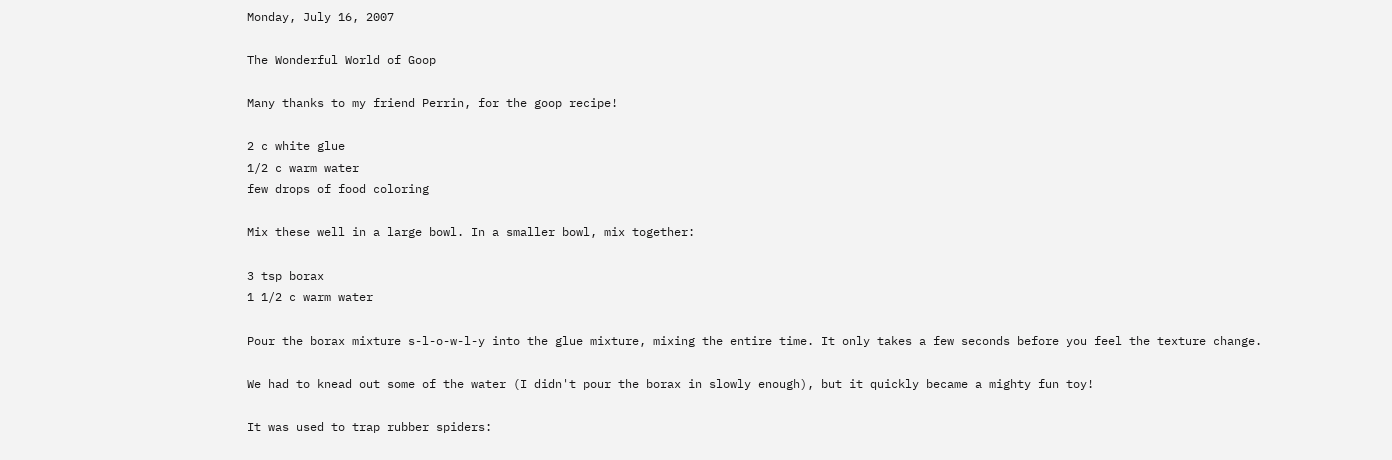Monday, July 16, 2007

The Wonderful World of Goop

Many thanks to my friend Perrin, for the goop recipe!

2 c white glue
1/2 c warm water
few drops of food coloring

Mix these well in a large bowl. In a smaller bowl, mix together:

3 tsp borax
1 1/2 c warm water

Pour the borax mixture s-l-o-w-l-y into the glue mixture, mixing the entire time. It only takes a few seconds before you feel the texture change.

We had to knead out some of the water (I didn't pour the borax in slowly enough), but it quickly became a mighty fun toy!

It was used to trap rubber spiders: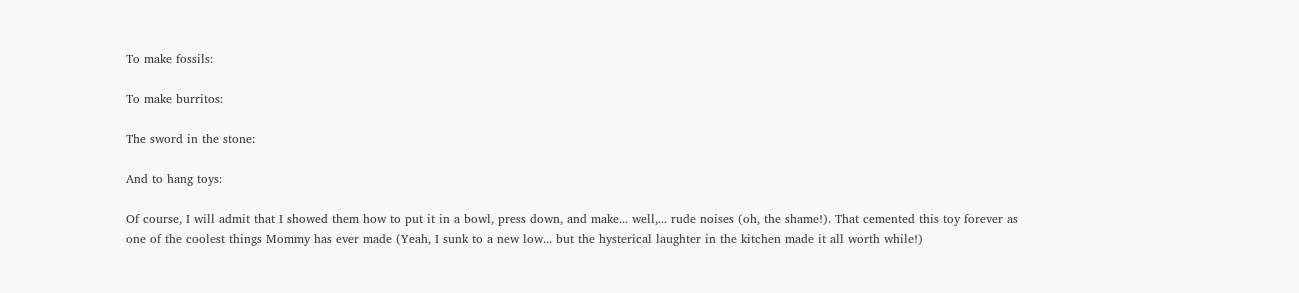To make fossils:

To make burritos:

The sword in the stone:

And to hang toys:

Of course, I will admit that I showed them how to put it in a bowl, press down, and make... well,... rude noises (oh, the shame!). That cemented this toy forever as one of the coolest things Mommy has ever made (Yeah, I sunk to a new low... but the hysterical laughter in the kitchen made it all worth while!)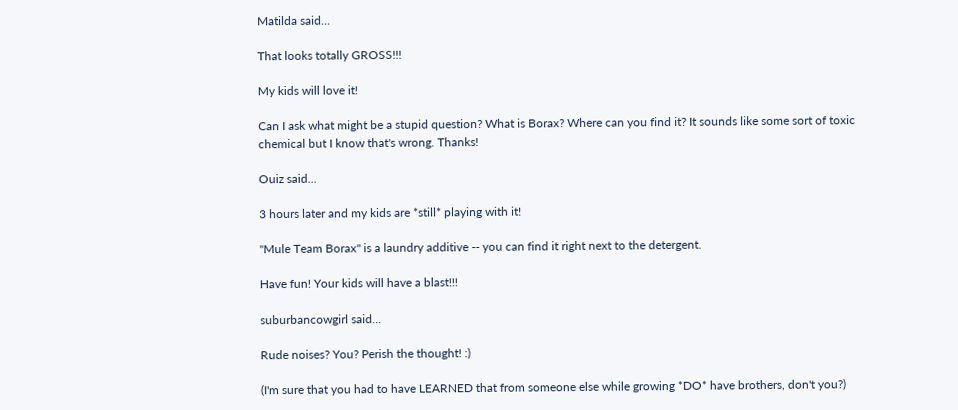Matilda said...

That looks totally GROSS!!!

My kids will love it!

Can I ask what might be a stupid question? What is Borax? Where can you find it? It sounds like some sort of toxic chemical but I know that's wrong. Thanks!

Ouiz said...

3 hours later and my kids are *still* playing with it!

"Mule Team Borax" is a laundry additive -- you can find it right next to the detergent.

Have fun! Your kids will have a blast!!!

suburbancowgirl said...

Rude noises? You? Perish the thought! :)

(I'm sure that you had to have LEARNED that from someone else while growing *DO* have brothers, don't you?)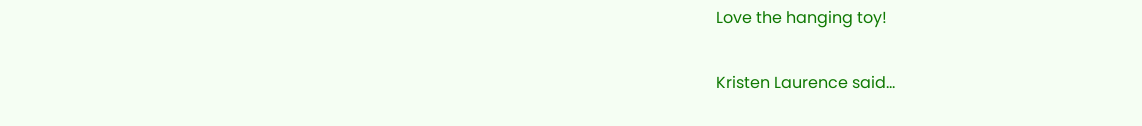Love the hanging toy!

Kristen Laurence said...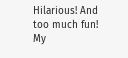Hilarious! And too much fun! My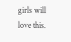girls will love this.